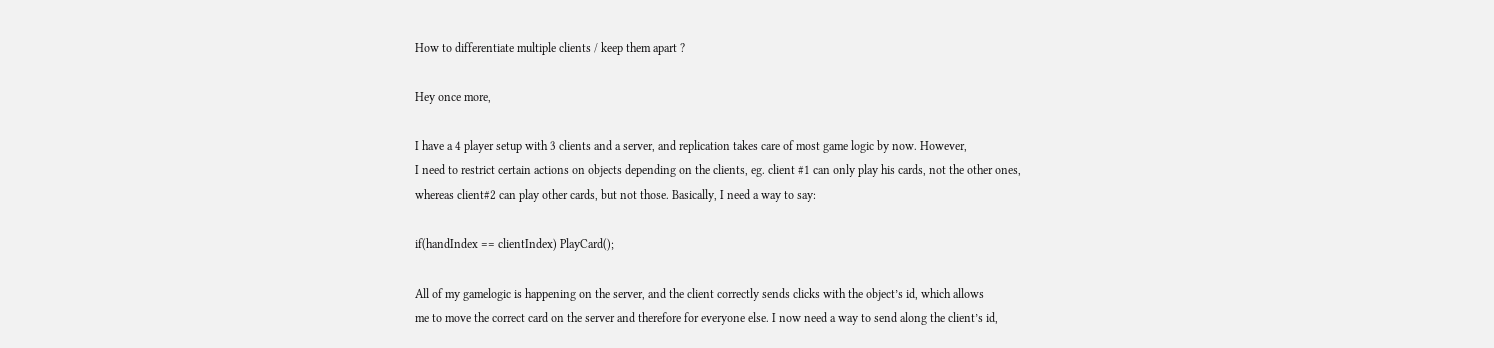How to differentiate multiple clients / keep them apart ?

Hey once more,

I have a 4 player setup with 3 clients and a server, and replication takes care of most game logic by now. However,
I need to restrict certain actions on objects depending on the clients, eg. client #1 can only play his cards, not the other ones,
whereas client#2 can play other cards, but not those. Basically, I need a way to say:

if(handIndex == clientIndex) PlayCard();

All of my gamelogic is happening on the server, and the client correctly sends clicks with the object’s id, which allows
me to move the correct card on the server and therefore for everyone else. I now need a way to send along the client’s id,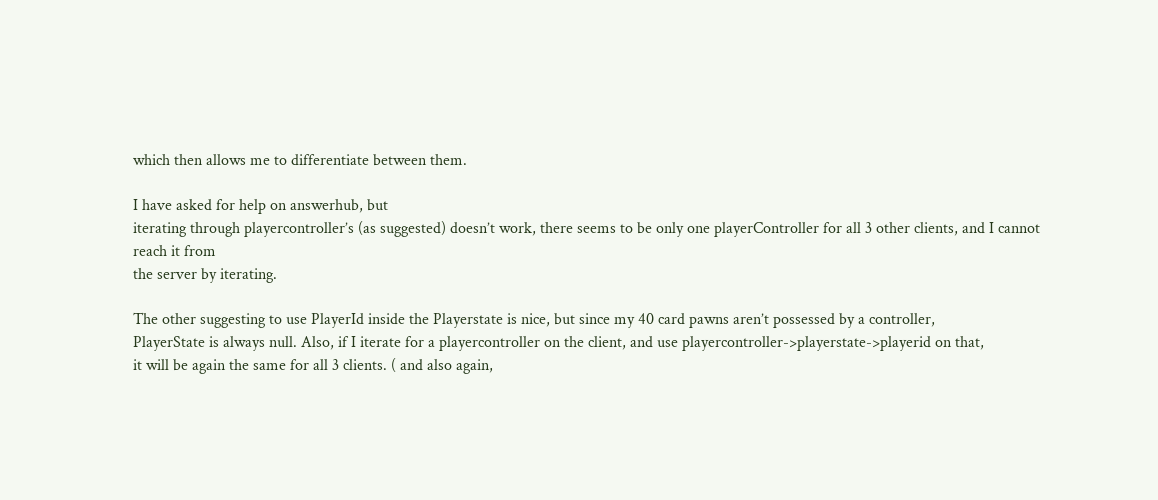which then allows me to differentiate between them.

I have asked for help on answerhub, but
iterating through playercontroller’s (as suggested) doesn’t work, there seems to be only one playerController for all 3 other clients, and I cannot reach it from
the server by iterating.

The other suggesting to use PlayerId inside the Playerstate is nice, but since my 40 card pawns aren’t possessed by a controller,
PlayerState is always null. Also, if I iterate for a playercontroller on the client, and use playercontroller->playerstate->playerid on that,
it will be again the same for all 3 clients. ( and also again,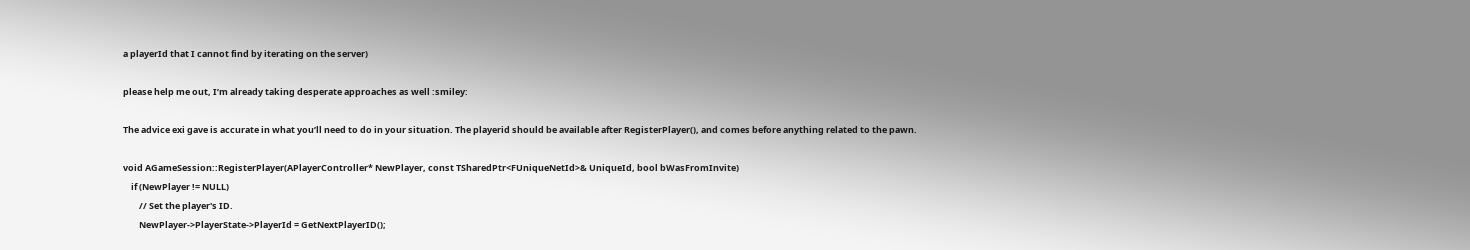a playerId that I cannot find by iterating on the server)

please help me out, I’m already taking desperate approaches as well :smiley:

The advice exi gave is accurate in what you’ll need to do in your situation. The playerid should be available after RegisterPlayer(), and comes before anything related to the pawn.

void AGameSession::RegisterPlayer(APlayerController* NewPlayer, const TSharedPtr<FUniqueNetId>& UniqueId, bool bWasFromInvite)
    if (NewPlayer != NULL)
        // Set the player's ID.
        NewPlayer->PlayerState->PlayerId = GetNextPlayerID();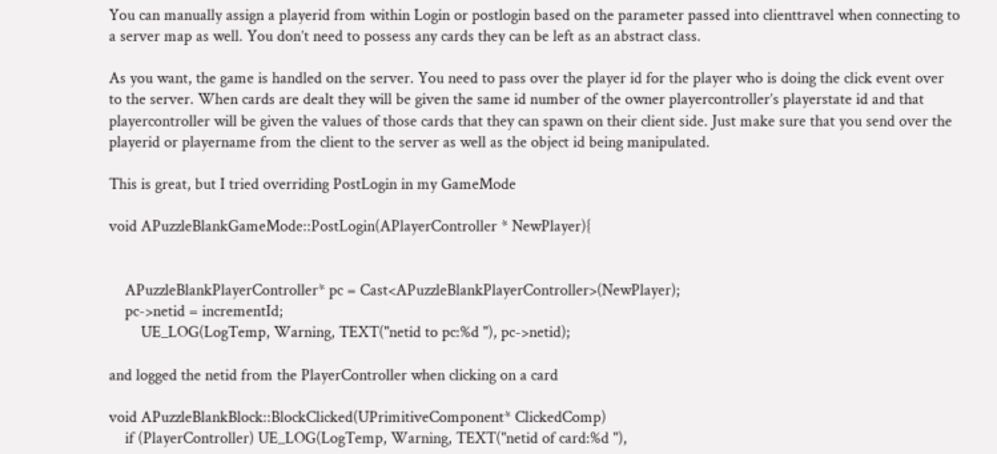You can manually assign a playerid from within Login or postlogin based on the parameter passed into clienttravel when connecting to a server map as well. You don’t need to possess any cards they can be left as an abstract class.

As you want, the game is handled on the server. You need to pass over the player id for the player who is doing the click event over to the server. When cards are dealt they will be given the same id number of the owner playercontroller’s playerstate id and that playercontroller will be given the values of those cards that they can spawn on their client side. Just make sure that you send over the playerid or playername from the client to the server as well as the object id being manipulated.

This is great, but I tried overriding PostLogin in my GameMode

void APuzzleBlankGameMode::PostLogin(APlayerController * NewPlayer){


    APuzzleBlankPlayerController* pc = Cast<APuzzleBlankPlayerController>(NewPlayer);
    pc->netid = incrementId;
        UE_LOG(LogTemp, Warning, TEXT("netid to pc:%d "), pc->netid);

and logged the netid from the PlayerController when clicking on a card

void APuzzleBlankBlock::BlockClicked(UPrimitiveComponent* ClickedComp)
    if (PlayerController) UE_LOG(LogTemp, Warning, TEXT("netid of card:%d "),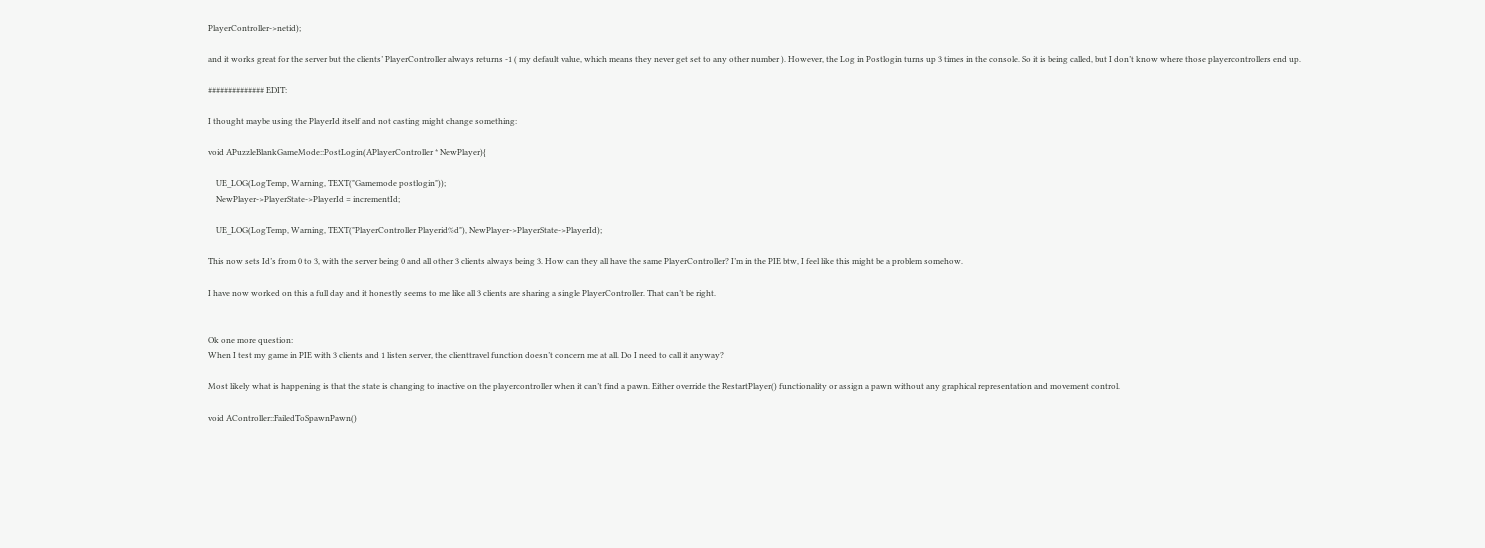PlayerController->netid);

and it works great for the server but the clients’ PlayerController always returns -1 ( my default value, which means they never get set to any other number ). However, the Log in Postlogin turns up 3 times in the console. So it is being called, but I don’t know where those playercontrollers end up.

############## EDIT:

I thought maybe using the PlayerId itself and not casting might change something:

void APuzzleBlankGameMode::PostLogin(APlayerController * NewPlayer){

    UE_LOG(LogTemp, Warning, TEXT("Gamemode postlogin"));
    NewPlayer->PlayerState->PlayerId = incrementId;

    UE_LOG(LogTemp, Warning, TEXT("PlayerController Playerid%d"), NewPlayer->PlayerState->PlayerId);

This now sets Id’s from 0 to 3, with the server being 0 and all other 3 clients always being 3. How can they all have the same PlayerController? I’m in the PIE btw, I feel like this might be a problem somehow.

I have now worked on this a full day and it honestly seems to me like all 3 clients are sharing a single PlayerController. That can’t be right.


Ok one more question:
When I test my game in PIE with 3 clients and 1 listen server, the clienttravel function doesn’t concern me at all. Do I need to call it anyway?

Most likely what is happening is that the state is changing to inactive on the playercontroller when it can’t find a pawn. Either override the RestartPlayer() functionality or assign a pawn without any graphical representation and movement control.

void AController::FailedToSpawnPawn()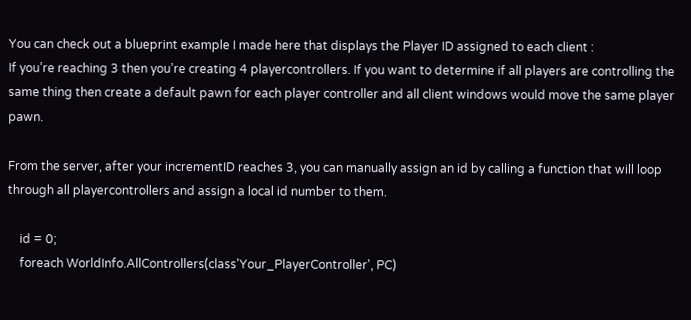You can check out a blueprint example I made here that displays the Player ID assigned to each client :
If you’re reaching 3 then you’re creating 4 playercontrollers. If you want to determine if all players are controlling the same thing then create a default pawn for each player controller and all client windows would move the same player pawn.

From the server, after your incrementID reaches 3, you can manually assign an id by calling a function that will loop through all playercontrollers and assign a local id number to them.

    id = 0;
    foreach WorldInfo.AllControllers(class'Your_PlayerController', PC)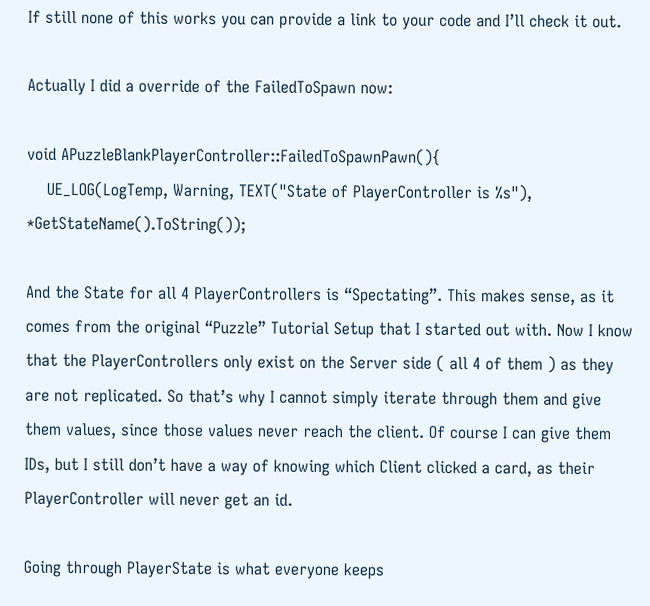If still none of this works you can provide a link to your code and I’ll check it out.

Actually I did a override of the FailedToSpawn now:

void APuzzleBlankPlayerController::FailedToSpawnPawn(){
    UE_LOG(LogTemp, Warning, TEXT("State of PlayerController is %s"), *GetStateName().ToString());

And the State for all 4 PlayerControllers is “Spectating”. This makes sense, as it comes from the original “Puzzle” Tutorial Setup that I started out with. Now I know that the PlayerControllers only exist on the Server side ( all 4 of them ) as they are not replicated. So that’s why I cannot simply iterate through them and give them values, since those values never reach the client. Of course I can give them IDs, but I still don’t have a way of knowing which Client clicked a card, as their PlayerController will never get an id.

Going through PlayerState is what everyone keeps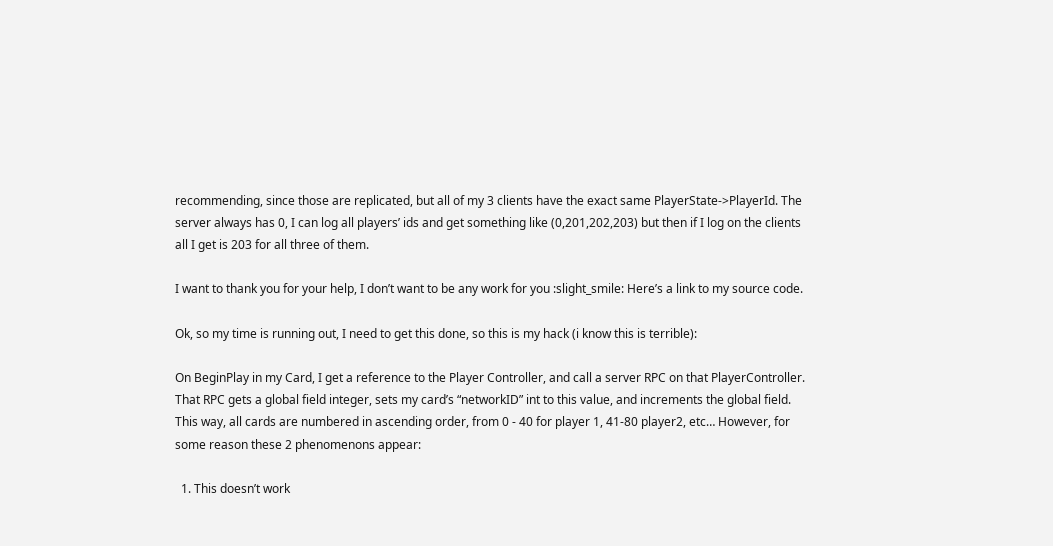recommending, since those are replicated, but all of my 3 clients have the exact same PlayerState->PlayerId. The server always has 0, I can log all players’ ids and get something like (0,201,202,203) but then if I log on the clients all I get is 203 for all three of them.

I want to thank you for your help, I don’t want to be any work for you :slight_smile: Here’s a link to my source code.

Ok, so my time is running out, I need to get this done, so this is my hack (i know this is terrible):

On BeginPlay in my Card, I get a reference to the Player Controller, and call a server RPC on that PlayerController. That RPC gets a global field integer, sets my card’s “networkID” int to this value, and increments the global field. This way, all cards are numbered in ascending order, from 0 - 40 for player 1, 41-80 player2, etc… However, for some reason these 2 phenomenons appear:

  1. This doesn’t work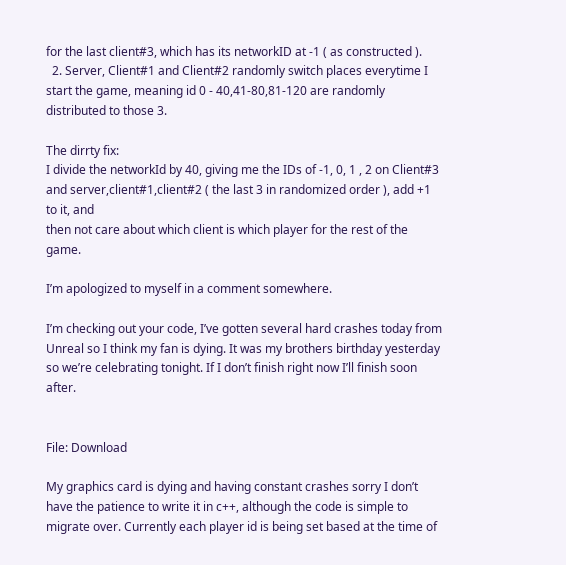for the last client#3, which has its networkID at -1 ( as constructed ).
  2. Server, Client#1 and Client#2 randomly switch places everytime I start the game, meaning id 0 - 40,41-80,81-120 are randomly distributed to those 3.

The dirrty fix:
I divide the networkId by 40, giving me the IDs of -1, 0, 1 , 2 on Client#3 and server,client#1,client#2 ( the last 3 in randomized order ), add +1 to it, and
then not care about which client is which player for the rest of the game.

I’m apologized to myself in a comment somewhere.

I’m checking out your code, I’ve gotten several hard crashes today from Unreal so I think my fan is dying. It was my brothers birthday yesterday so we’re celebrating tonight. If I don’t finish right now I’ll finish soon after.


File: Download

My graphics card is dying and having constant crashes sorry I don’t have the patience to write it in c++, although the code is simple to migrate over. Currently each player id is being set based at the time of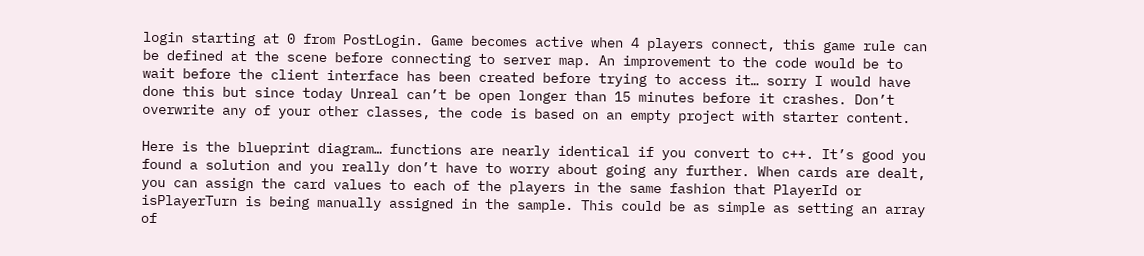login starting at 0 from PostLogin. Game becomes active when 4 players connect, this game rule can be defined at the scene before connecting to server map. An improvement to the code would be to wait before the client interface has been created before trying to access it… sorry I would have done this but since today Unreal can’t be open longer than 15 minutes before it crashes. Don’t overwrite any of your other classes, the code is based on an empty project with starter content.

Here is the blueprint diagram… functions are nearly identical if you convert to c++. It’s good you found a solution and you really don’t have to worry about going any further. When cards are dealt, you can assign the card values to each of the players in the same fashion that PlayerId or isPlayerTurn is being manually assigned in the sample. This could be as simple as setting an array of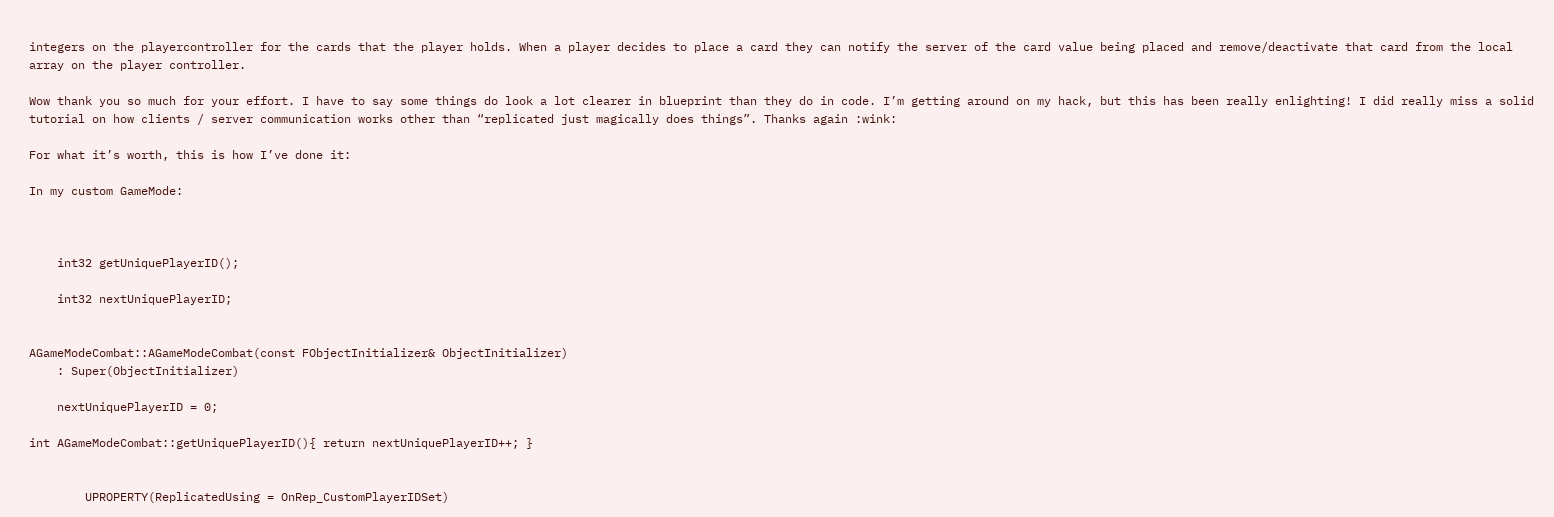integers on the playercontroller for the cards that the player holds. When a player decides to place a card they can notify the server of the card value being placed and remove/deactivate that card from the local array on the player controller.

Wow thank you so much for your effort. I have to say some things do look a lot clearer in blueprint than they do in code. I’m getting around on my hack, but this has been really enlighting! I did really miss a solid tutorial on how clients / server communication works other than “replicated just magically does things”. Thanks again :wink:

For what it’s worth, this is how I’ve done it:

In my custom GameMode:



    int32 getUniquePlayerID();

    int32 nextUniquePlayerID;


AGameModeCombat::AGameModeCombat(const FObjectInitializer& ObjectInitializer)
    : Super(ObjectInitializer)

    nextUniquePlayerID = 0;

int AGameModeCombat::getUniquePlayerID(){ return nextUniquePlayerID++; }


        UPROPERTY(ReplicatedUsing = OnRep_CustomPlayerIDSet)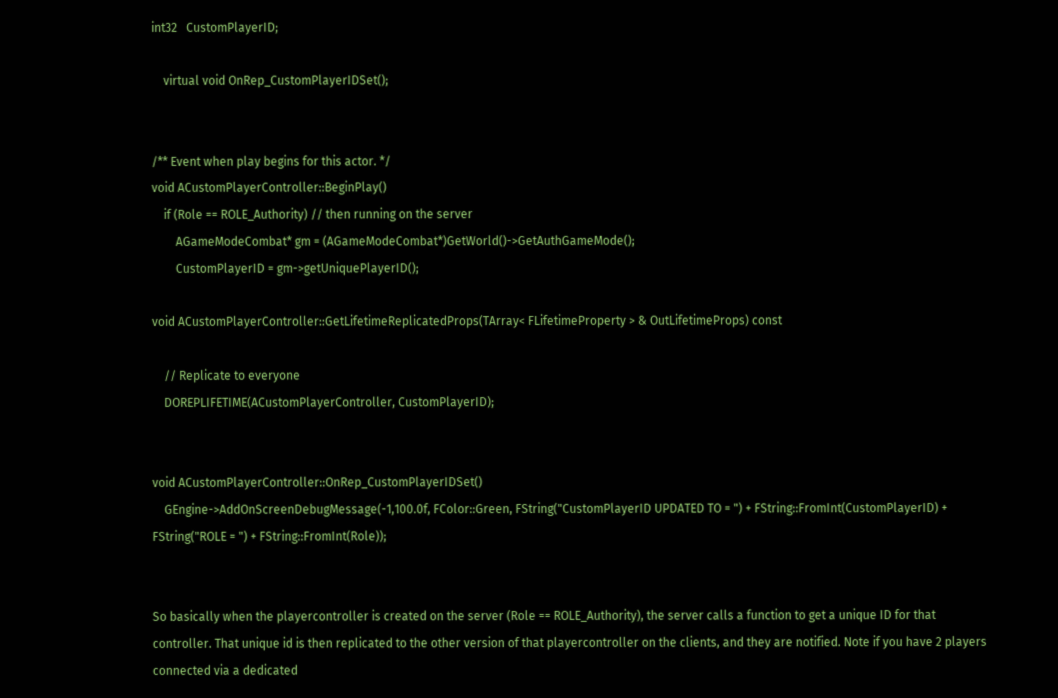int32   CustomPlayerID;

    virtual void OnRep_CustomPlayerIDSet();


/** Event when play begins for this actor. */
void ACustomPlayerController::BeginPlay()
    if (Role == ROLE_Authority) // then running on the server
        AGameModeCombat* gm = (AGameModeCombat*)GetWorld()->GetAuthGameMode();
        CustomPlayerID = gm->getUniquePlayerID();

void ACustomPlayerController::GetLifetimeReplicatedProps(TArray< FLifetimeProperty > & OutLifetimeProps) const

    // Replicate to everyone
    DOREPLIFETIME(ACustomPlayerController, CustomPlayerID);


void ACustomPlayerController::OnRep_CustomPlayerIDSet()
    GEngine->AddOnScreenDebugMessage(-1,100.0f, FColor::Green, FString("CustomPlayerID UPDATED TO = ") + FString::FromInt(CustomPlayerID) + FString("ROLE = ") + FString::FromInt(Role));


So basically when the playercontroller is created on the server (Role == ROLE_Authority), the server calls a function to get a unique ID for that controller. That unique id is then replicated to the other version of that playercontroller on the clients, and they are notified. Note if you have 2 players connected via a dedicated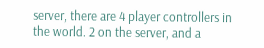server, there are 4 player controllers in the world. 2 on the server, and a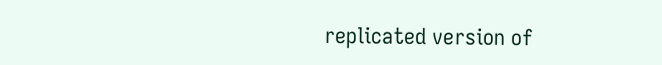replicated version of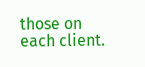those on each client.